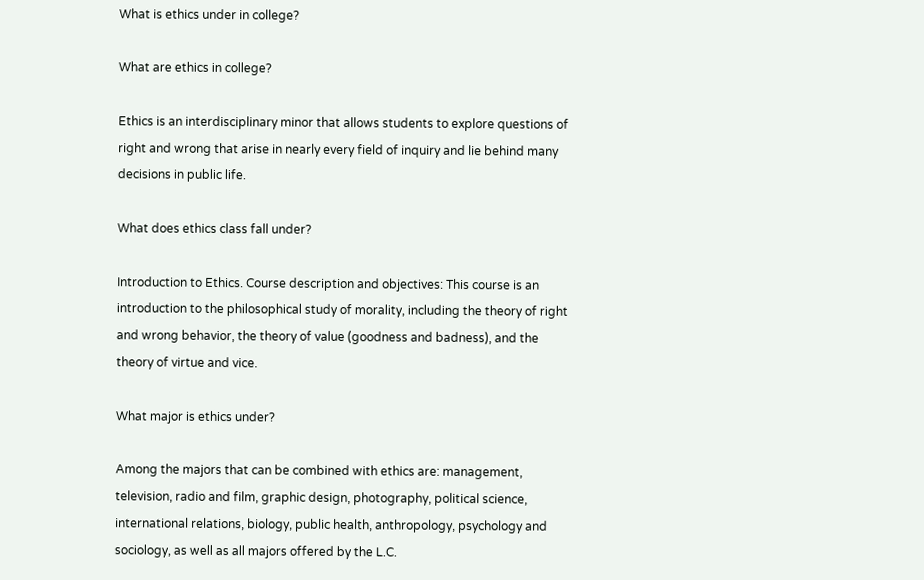What is ethics under in college?

What are ethics in college?

Ethics is an interdisciplinary minor that allows students to explore questions of right and wrong that arise in nearly every field of inquiry and lie behind many decisions in public life.

What does ethics class fall under?

Introduction to Ethics. Course description and objectives: This course is an introduction to the philosophical study of morality, including the theory of right and wrong behavior, the theory of value (goodness and badness), and the theory of virtue and vice.

What major is ethics under?

Among the majors that can be combined with ethics are: management, television, radio and film, graphic design, photography, political science, international relations, biology, public health, anthropology, psychology and sociology, as well as all majors offered by the L.C.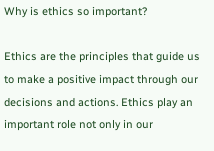Why is ethics so important?

Ethics are the principles that guide us to make a positive impact through our decisions and actions. Ethics play an important role not only in our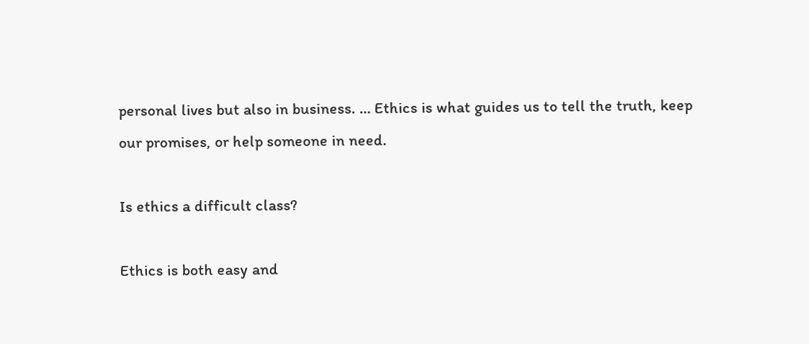personal lives but also in business. … Ethics is what guides us to tell the truth, keep our promises, or help someone in need.

Is ethics a difficult class?

Ethics is both easy and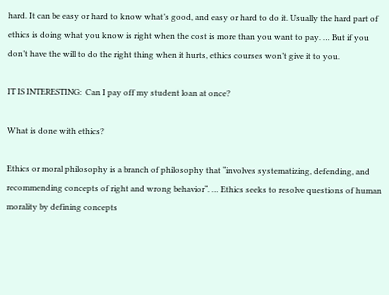hard. It can be easy or hard to know what’s good, and easy or hard to do it. Usually the hard part of ethics is doing what you know is right when the cost is more than you want to pay. … But if you don’t have the will to do the right thing when it hurts, ethics courses won’t give it to you.

IT IS INTERESTING:  Can I pay off my student loan at once?

What is done with ethics?

Ethics or moral philosophy is a branch of philosophy that “involves systematizing, defending, and recommending concepts of right and wrong behavior“. … Ethics seeks to resolve questions of human morality by defining concepts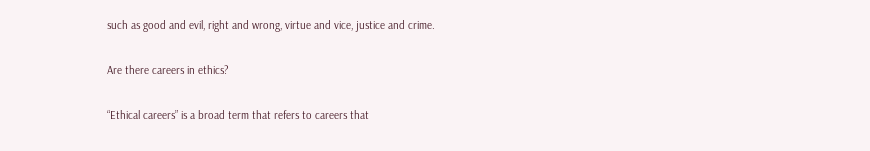such as good and evil, right and wrong, virtue and vice, justice and crime.

Are there careers in ethics?

“Ethical careers” is a broad term that refers to careers that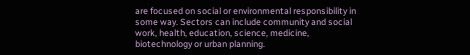are focused on social or environmental responsibility in some way. Sectors can include community and social work, health, education, science, medicine, biotechnology or urban planning.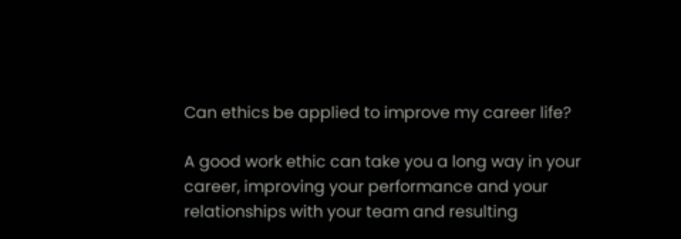Can ethics be applied to improve my career life?

A good work ethic can take you a long way in your career, improving your performance and your relationships with your team and resulting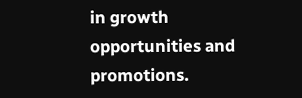in growth opportunities and promotions.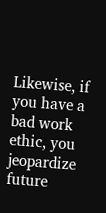Likewise, if you have a bad work ethic, you jeopardize future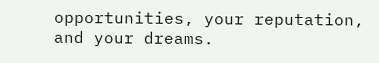opportunities, your reputation, and your dreams.